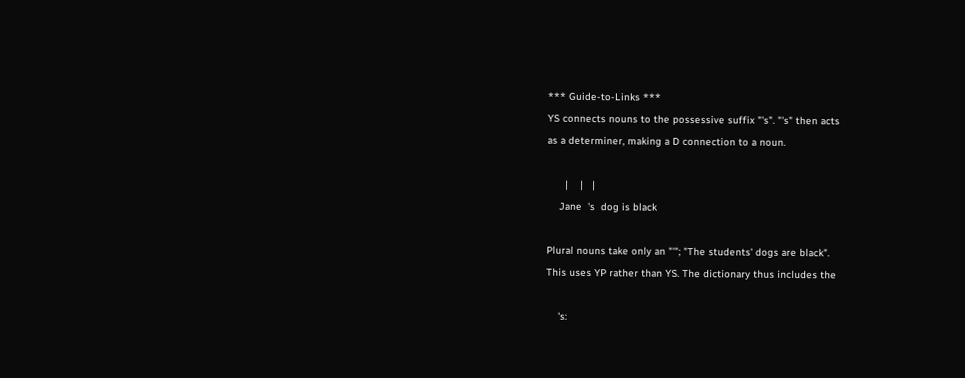*** Guide-to-Links ***
YS connects nouns to the possessive suffix "'s". "'s" then acts
as a determiner, making a D connection to a noun.

      |    |   |
    Jane  's  dog is black

Plural nouns take only an "'"; "The students' dogs are black".
This uses YP rather than YS. The dictionary thus includes the

    's: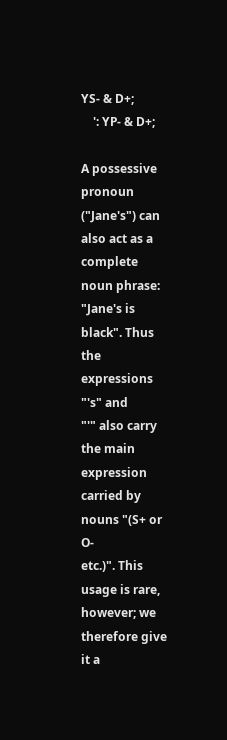YS- & D+;
    ': YP- & D+;

A possessive pronoun ("Jane's") can also act as a complete
noun phrase: "Jane's is black". Thus the expressions "'s" and
"'" also carry the main expression carried by nouns "(S+ or O-
etc.)". This usage is rare, however; we therefore give it a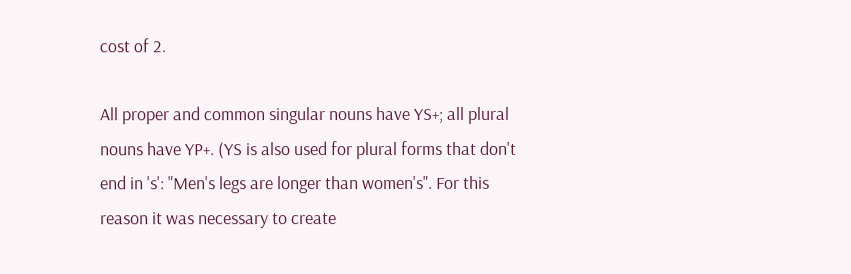cost of 2.

All proper and common singular nouns have YS+; all plural
nouns have YP+. (YS is also used for plural forms that don't
end in 's': "Men's legs are longer than women's". For this
reason it was necessary to create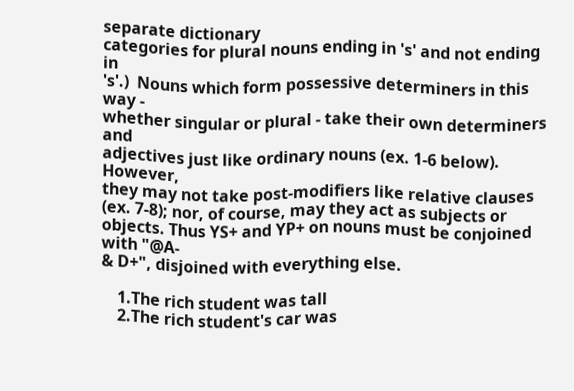separate dictionary
categories for plural nouns ending in 's' and not ending in
's'.)  Nouns which form possessive determiners in this way -
whether singular or plural - take their own determiners and
adjectives just like ordinary nouns (ex. 1-6 below). However,
they may not take post-modifiers like relative clauses
(ex. 7-8); nor, of course, may they act as subjects or
objects. Thus YS+ and YP+ on nouns must be conjoined with "@A-
& D+", disjoined with everything else.

    1.The rich student was tall
    2.The rich student's car was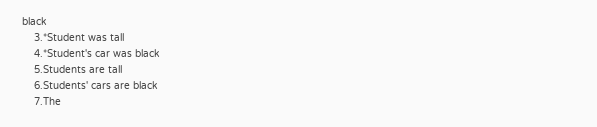black
    3.*Student was tall
    4.*Student's car was black
    5.Students are tall
    6.Students' cars are black
    7.The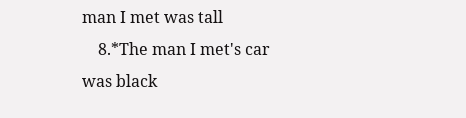man I met was tall
    8.*The man I met's car was black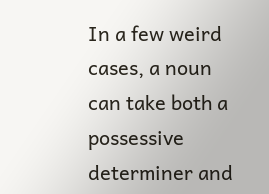In a few weird cases, a noun can take both a possessive
determiner and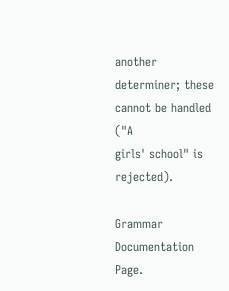another determiner; these cannot be handled ("A
girls' school" is rejected).

Grammar Documentation Page.